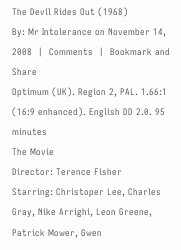The Devil Rides Out (1968)
By: Mr Intolerance on November 14, 2008  |  Comments  |  Bookmark and Share
Optimum (UK). Region 2, PAL. 1.66:1 (16:9 enhanced). English DD 2.0. 95 minutes
The Movie
Director: Terence Fisher
Starring: Christoper Lee, Charles Gray, Nike Arrighi, Leon Greene, Patrick Mower, Gwen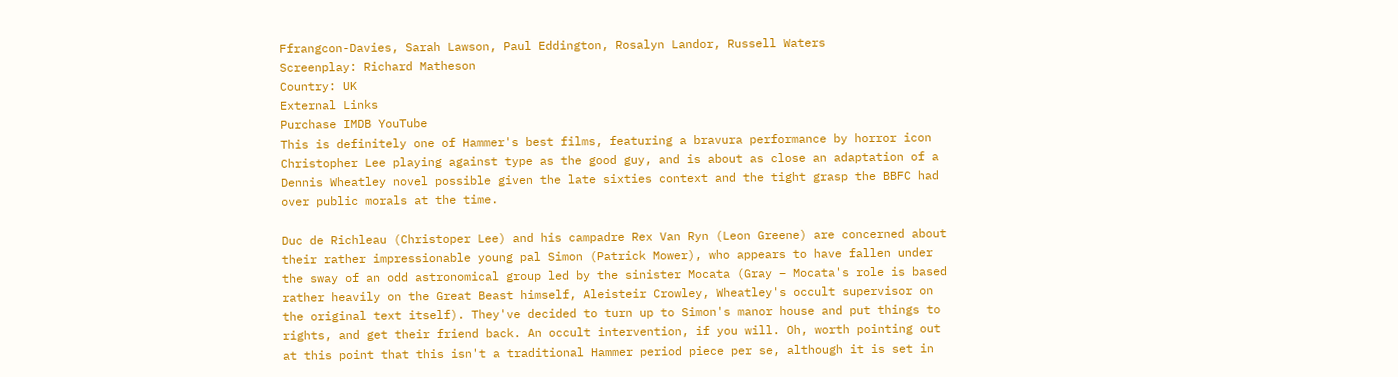Ffrangcon-Davies, Sarah Lawson, Paul Eddington, Rosalyn Landor, Russell Waters
Screenplay: Richard Matheson
Country: UK
External Links
Purchase IMDB YouTube
This is definitely one of Hammer's best films, featuring a bravura performance by horror icon Christopher Lee playing against type as the good guy, and is about as close an adaptation of a Dennis Wheatley novel possible given the late sixties context and the tight grasp the BBFC had over public morals at the time.

Duc de Richleau (Christoper Lee) and his campadre Rex Van Ryn (Leon Greene) are concerned about their rather impressionable young pal Simon (Patrick Mower), who appears to have fallen under the sway of an odd astronomical group led by the sinister Mocata (Gray – Mocata's role is based rather heavily on the Great Beast himself, Aleisteir Crowley, Wheatley's occult supervisor on the original text itself). They've decided to turn up to Simon's manor house and put things to rights, and get their friend back. An occult intervention, if you will. Oh, worth pointing out at this point that this isn't a traditional Hammer period piece per se, although it is set in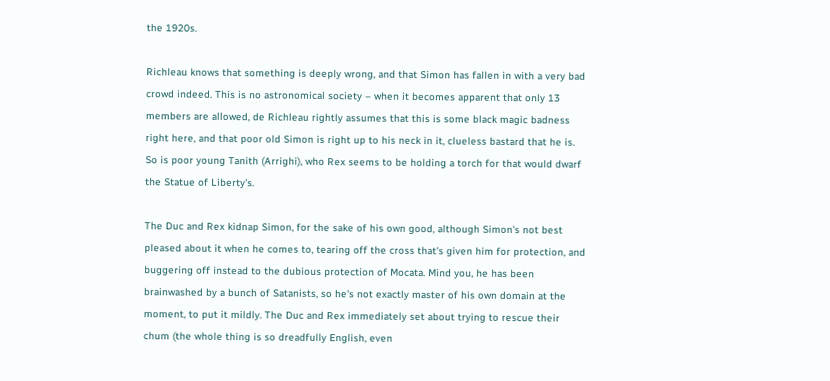the 1920s.

Richleau knows that something is deeply wrong, and that Simon has fallen in with a very bad crowd indeed. This is no astronomical society – when it becomes apparent that only 13 members are allowed, de Richleau rightly assumes that this is some black magic badness right here, and that poor old Simon is right up to his neck in it, clueless bastard that he is. So is poor young Tanith (Arrighi), who Rex seems to be holding a torch for that would dwarf the Statue of Liberty's.

The Duc and Rex kidnap Simon, for the sake of his own good, although Simon's not best pleased about it when he comes to, tearing off the cross that's given him for protection, and buggering off instead to the dubious protection of Mocata. Mind you, he has been brainwashed by a bunch of Satanists, so he's not exactly master of his own domain at the moment, to put it mildly. The Duc and Rex immediately set about trying to rescue their chum (the whole thing is so dreadfully English, even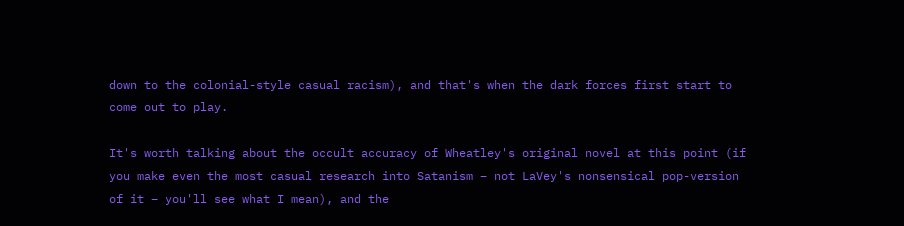down to the colonial-style casual racism), and that's when the dark forces first start to come out to play.

It's worth talking about the occult accuracy of Wheatley's original novel at this point (if you make even the most casual research into Satanism – not LaVey's nonsensical pop-version of it – you'll see what I mean), and the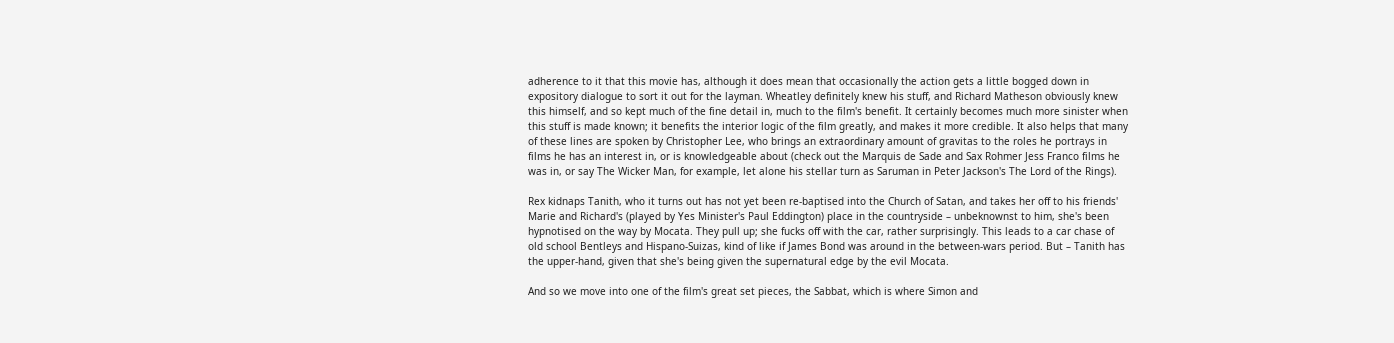adherence to it that this movie has, although it does mean that occasionally the action gets a little bogged down in expository dialogue to sort it out for the layman. Wheatley definitely knew his stuff, and Richard Matheson obviously knew this himself, and so kept much of the fine detail in, much to the film's benefit. It certainly becomes much more sinister when this stuff is made known; it benefits the interior logic of the film greatly, and makes it more credible. It also helps that many of these lines are spoken by Christopher Lee, who brings an extraordinary amount of gravitas to the roles he portrays in films he has an interest in, or is knowledgeable about (check out the Marquis de Sade and Sax Rohmer Jess Franco films he was in, or say The Wicker Man, for example, let alone his stellar turn as Saruman in Peter Jackson's The Lord of the Rings).

Rex kidnaps Tanith, who it turns out has not yet been re-baptised into the Church of Satan, and takes her off to his friends' Marie and Richard's (played by Yes Minister's Paul Eddington) place in the countryside – unbeknownst to him, she's been hypnotised on the way by Mocata. They pull up; she fucks off with the car, rather surprisingly. This leads to a car chase of old school Bentleys and Hispano-Suizas, kind of like if James Bond was around in the between-wars period. But – Tanith has the upper-hand, given that she's being given the supernatural edge by the evil Mocata.

And so we move into one of the film's great set pieces, the Sabbat, which is where Simon and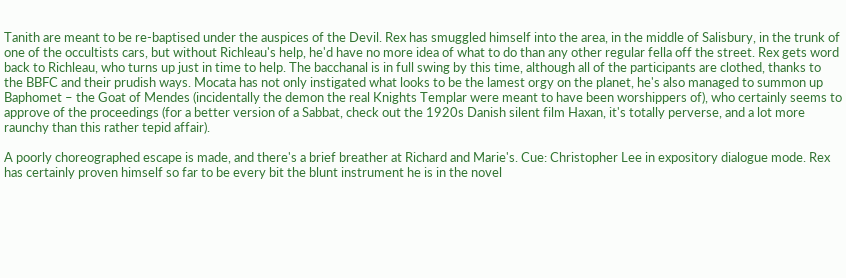Tanith are meant to be re-baptised under the auspices of the Devil. Rex has smuggled himself into the area, in the middle of Salisbury, in the trunk of one of the occultists cars, but without Richleau's help, he'd have no more idea of what to do than any other regular fella off the street. Rex gets word back to Richleau, who turns up just in time to help. The bacchanal is in full swing by this time, although all of the participants are clothed, thanks to the BBFC and their prudish ways. Mocata has not only instigated what looks to be the lamest orgy on the planet, he's also managed to summon up Baphomet – the Goat of Mendes (incidentally the demon the real Knights Templar were meant to have been worshippers of), who certainly seems to approve of the proceedings (for a better version of a Sabbat, check out the 1920s Danish silent film Haxan, it's totally perverse, and a lot more raunchy than this rather tepid affair).

A poorly choreographed escape is made, and there's a brief breather at Richard and Marie's. Cue: Christopher Lee in expository dialogue mode. Rex has certainly proven himself so far to be every bit the blunt instrument he is in the novel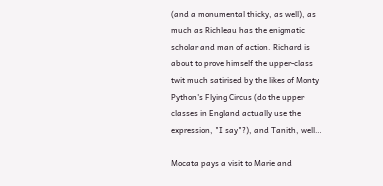(and a monumental thicky, as well), as much as Richleau has the enigmatic scholar and man of action. Richard is about to prove himself the upper-class twit much satirised by the likes of Monty Python's Flying Circus (do the upper classes in England actually use the expression, "I say"?), and Tanith, well…

Mocata pays a visit to Marie and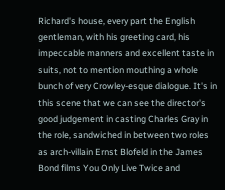Richard's house, every part the English gentleman, with his greeting card, his impeccable manners and excellent taste in suits, not to mention mouthing a whole bunch of very Crowley-esque dialogue. It's in this scene that we can see the director's good judgement in casting Charles Gray in the role, sandwiched in between two roles as arch-villain Ernst Blofeld in the James Bond films You Only Live Twice and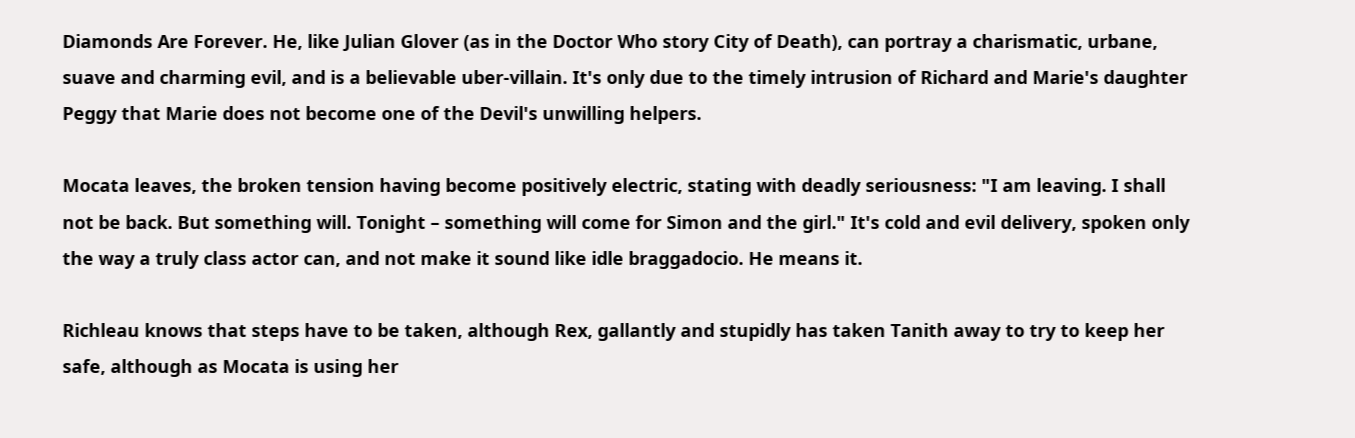Diamonds Are Forever. He, like Julian Glover (as in the Doctor Who story City of Death), can portray a charismatic, urbane, suave and charming evil, and is a believable uber-villain. It's only due to the timely intrusion of Richard and Marie's daughter Peggy that Marie does not become one of the Devil's unwilling helpers.

Mocata leaves, the broken tension having become positively electric, stating with deadly seriousness: "I am leaving. I shall not be back. But something will. Tonight – something will come for Simon and the girl." It's cold and evil delivery, spoken only the way a truly class actor can, and not make it sound like idle braggadocio. He means it.

Richleau knows that steps have to be taken, although Rex, gallantly and stupidly has taken Tanith away to try to keep her safe, although as Mocata is using her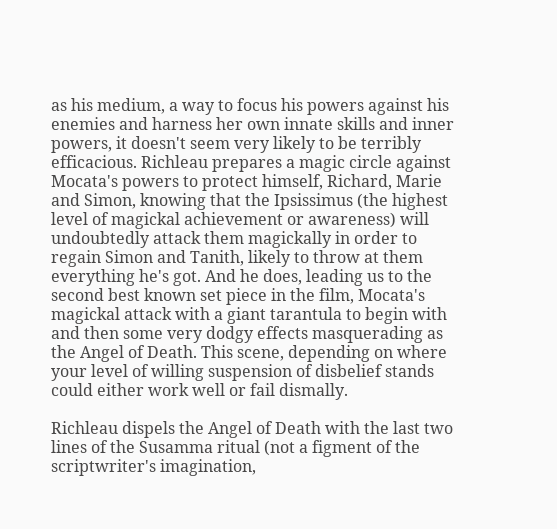as his medium, a way to focus his powers against his enemies and harness her own innate skills and inner powers, it doesn't seem very likely to be terribly efficacious. Richleau prepares a magic circle against Mocata's powers to protect himself, Richard, Marie and Simon, knowing that the Ipsissimus (the highest level of magickal achievement or awareness) will undoubtedly attack them magickally in order to regain Simon and Tanith, likely to throw at them everything he's got. And he does, leading us to the second best known set piece in the film, Mocata's magickal attack with a giant tarantula to begin with and then some very dodgy effects masquerading as the Angel of Death. This scene, depending on where your level of willing suspension of disbelief stands could either work well or fail dismally.

Richleau dispels the Angel of Death with the last two lines of the Susamma ritual (not a figment of the scriptwriter's imagination,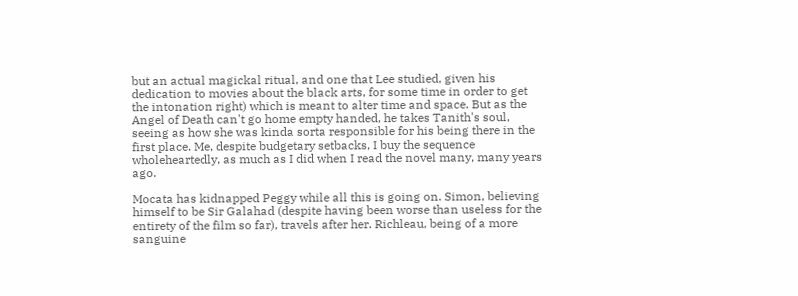but an actual magickal ritual, and one that Lee studied, given his dedication to movies about the black arts, for some time in order to get the intonation right) which is meant to alter time and space. But as the Angel of Death can't go home empty handed, he takes Tanith's soul, seeing as how she was kinda sorta responsible for his being there in the first place. Me, despite budgetary setbacks, I buy the sequence wholeheartedly, as much as I did when I read the novel many, many years ago.

Mocata has kidnapped Peggy while all this is going on. Simon, believing himself to be Sir Galahad (despite having been worse than useless for the entirety of the film so far), travels after her. Richleau, being of a more sanguine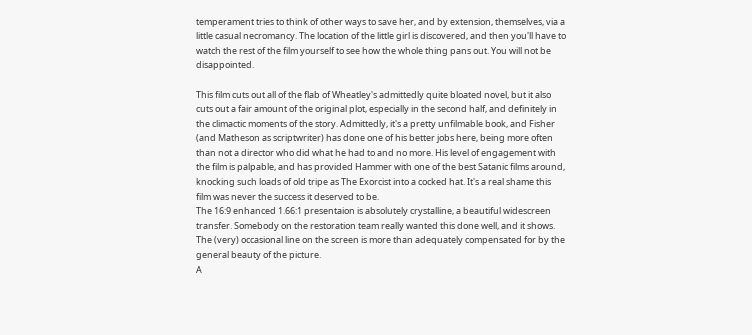temperament tries to think of other ways to save her, and by extension, themselves, via a little casual necromancy. The location of the little girl is discovered, and then you'll have to watch the rest of the film yourself to see how the whole thing pans out. You will not be disappointed.

This film cuts out all of the flab of Wheatley's admittedly quite bloated novel, but it also cuts out a fair amount of the original plot, especially in the second half, and definitely in the climactic moments of the story. Admittedly, it's a pretty unfilmable book, and Fisher (and Matheson as scriptwriter) has done one of his better jobs here, being more often than not a director who did what he had to and no more. His level of engagement with the film is palpable, and has provided Hammer with one of the best Satanic films around, knocking such loads of old tripe as The Exorcist into a cocked hat. It's a real shame this film was never the success it deserved to be.
The 16:9 enhanced 1.66:1 presentaion is absolutely crystalline, a beautiful widescreen transfer. Somebody on the restoration team really wanted this done well, and it shows. The (very) occasional line on the screen is more than adequately compensated for by the general beauty of the picture.
A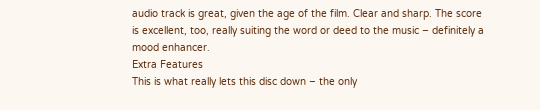audio track is great, given the age of the film. Clear and sharp. The score is excellent, too, really suiting the word or deed to the music – definitely a mood enhancer.
Extra Features
This is what really lets this disc down – the only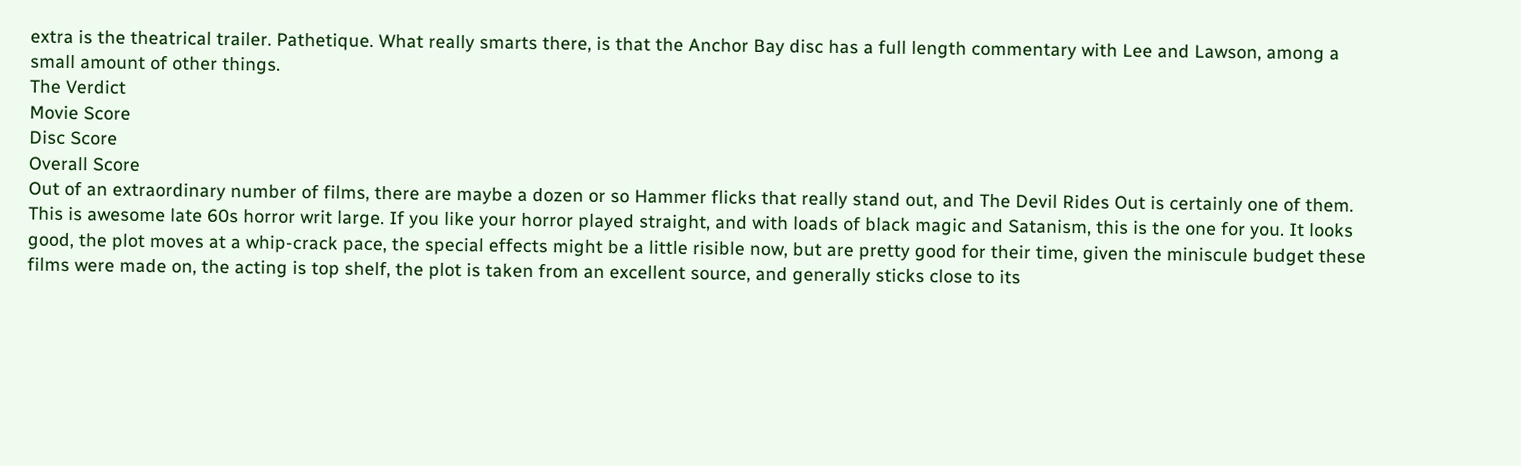extra is the theatrical trailer. Pathetique. What really smarts there, is that the Anchor Bay disc has a full length commentary with Lee and Lawson, among a small amount of other things.
The Verdict
Movie Score
Disc Score
Overall Score
Out of an extraordinary number of films, there are maybe a dozen or so Hammer flicks that really stand out, and The Devil Rides Out is certainly one of them. This is awesome late 60s horror writ large. If you like your horror played straight, and with loads of black magic and Satanism, this is the one for you. It looks good, the plot moves at a whip-crack pace, the special effects might be a little risible now, but are pretty good for their time, given the miniscule budget these films were made on, the acting is top shelf, the plot is taken from an excellent source, and generally sticks close to its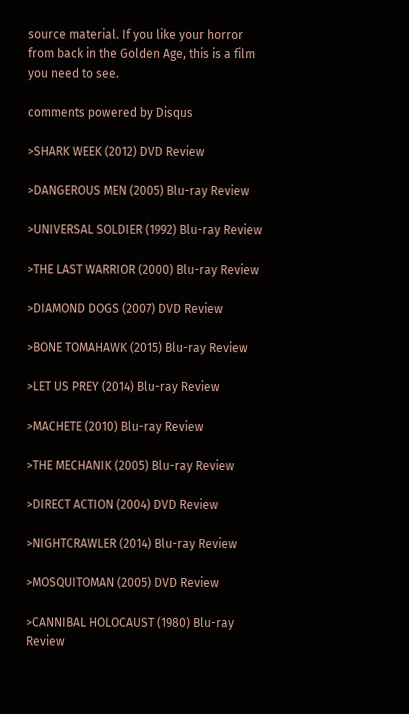source material. If you like your horror from back in the Golden Age, this is a film you need to see.

comments powered by Disqus

>SHARK WEEK (2012) DVD Review

>DANGEROUS MEN (2005) Blu-ray Review

>UNIVERSAL SOLDIER (1992) Blu-ray Review

>THE LAST WARRIOR (2000) Blu-ray Review

>DIAMOND DOGS (2007) DVD Review

>BONE TOMAHAWK (2015) Blu-ray Review

>LET US PREY (2014) Blu-ray Review

>MACHETE (2010) Blu-ray Review

>THE MECHANIK (2005) Blu-ray Review

>DIRECT ACTION (2004) DVD Review

>NIGHTCRAWLER (2014) Blu-ray Review

>MOSQUITOMAN (2005) DVD Review

>CANNIBAL HOLOCAUST (1980) Blu-ray Review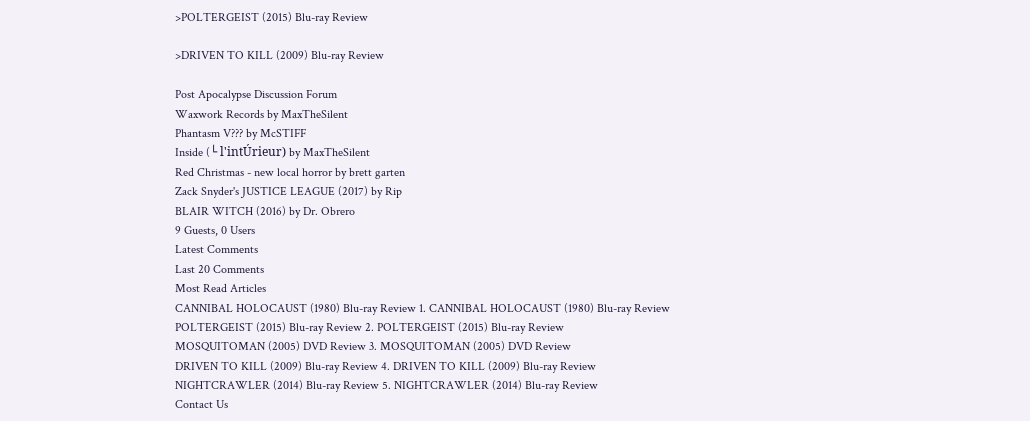>POLTERGEIST (2015) Blu-ray Review

>DRIVEN TO KILL (2009) Blu-ray Review

Post Apocalypse Discussion Forum
Waxwork Records by MaxTheSilent
Phantasm V??? by McSTIFF
Inside (└ l'intÚrieur) by MaxTheSilent
Red Christmas - new local horror by brett garten
Zack Snyder's JUSTICE LEAGUE (2017) by Rip
BLAIR WITCH (2016) by Dr. Obrero
9 Guests, 0 Users
Latest Comments
Last 20 Comments
Most Read Articles
CANNIBAL HOLOCAUST (1980) Blu-ray Review 1. CANNIBAL HOLOCAUST (1980) Blu-ray Review
POLTERGEIST (2015) Blu-ray Review 2. POLTERGEIST (2015) Blu-ray Review
MOSQUITOMAN (2005) DVD Review 3. MOSQUITOMAN (2005) DVD Review
DRIVEN TO KILL (2009) Blu-ray Review 4. DRIVEN TO KILL (2009) Blu-ray Review
NIGHTCRAWLER (2014) Blu-ray Review 5. NIGHTCRAWLER (2014) Blu-ray Review
Contact Us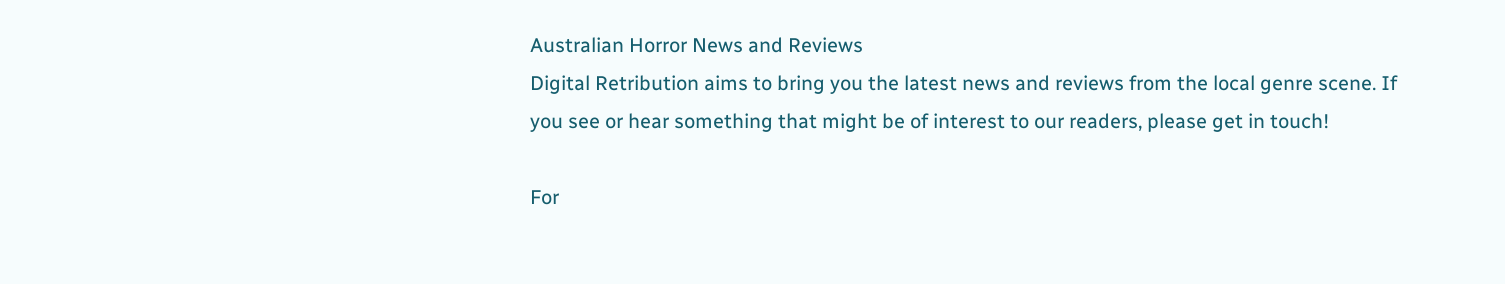Australian Horror News and Reviews
Digital Retribution aims to bring you the latest news and reviews from the local genre scene. If you see or hear something that might be of interest to our readers, please get in touch!

For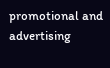promotional and advertising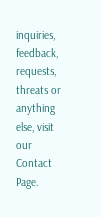inquiries, feedback, requests, threats or anything else, visit our Contact Page.